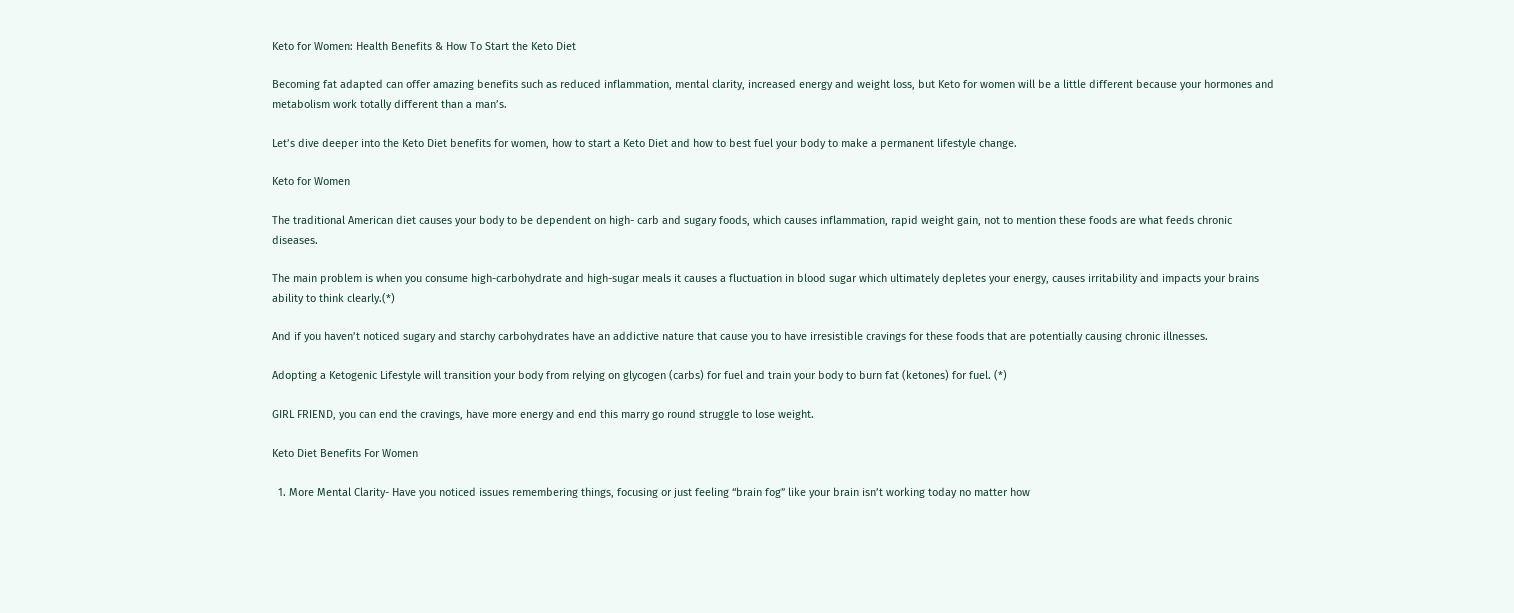Keto for Women: Health Benefits & How To Start the Keto Diet

Becoming fat adapted can offer amazing benefits such as reduced inflammation, mental clarity, increased energy and weight loss, but Keto for women will be a little different because your hormones and metabolism work totally different than a man’s.

Let’s dive deeper into the Keto Diet benefits for women, how to start a Keto Diet and how to best fuel your body to make a permanent lifestyle change.

Keto for Women

The traditional American diet causes your body to be dependent on high- carb and sugary foods, which causes inflammation, rapid weight gain, not to mention these foods are what feeds chronic diseases.

The main problem is when you consume high-carbohydrate and high-sugar meals it causes a fluctuation in blood sugar which ultimately depletes your energy, causes irritability and impacts your brains ability to think clearly.(*)

And if you haven’t noticed sugary and starchy carbohydrates have an addictive nature that cause you to have irresistible cravings for these foods that are potentially causing chronic illnesses.

Adopting a Ketogenic Lifestyle will transition your body from relying on glycogen (carbs) for fuel and train your body to burn fat (ketones) for fuel. (*)

GIRL FRIEND, you can end the cravings, have more energy and end this marry go round struggle to lose weight.

Keto Diet Benefits For Women

  1. More Mental Clarity- Have you noticed issues remembering things, focusing or just feeling “brain fog” like your brain isn’t working today no matter how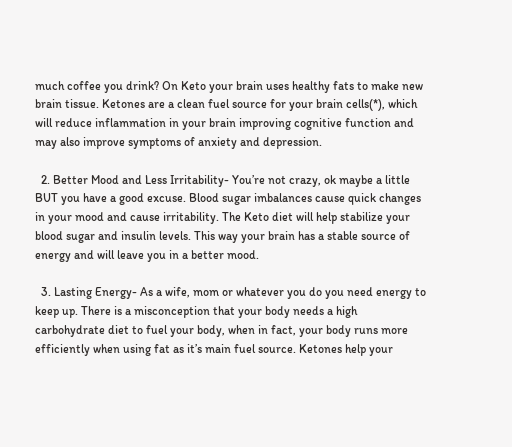much coffee you drink? On Keto your brain uses healthy fats to make new brain tissue. Ketones are a clean fuel source for your brain cells(*), which will reduce inflammation in your brain improving cognitive function and may also improve symptoms of anxiety and depression.

  2. Better Mood and Less Irritability- You’re not crazy, ok maybe a little BUT you have a good excuse. Blood sugar imbalances cause quick changes in your mood and cause irritability. The Keto diet will help stabilize your blood sugar and insulin levels. This way your brain has a stable source of energy and will leave you in a better mood.

  3. Lasting Energy- As a wife, mom or whatever you do you need energy to keep up. There is a misconception that your body needs a high carbohydrate diet to fuel your body, when in fact, your body runs more efficiently when using fat as it’s main fuel source. Ketones help your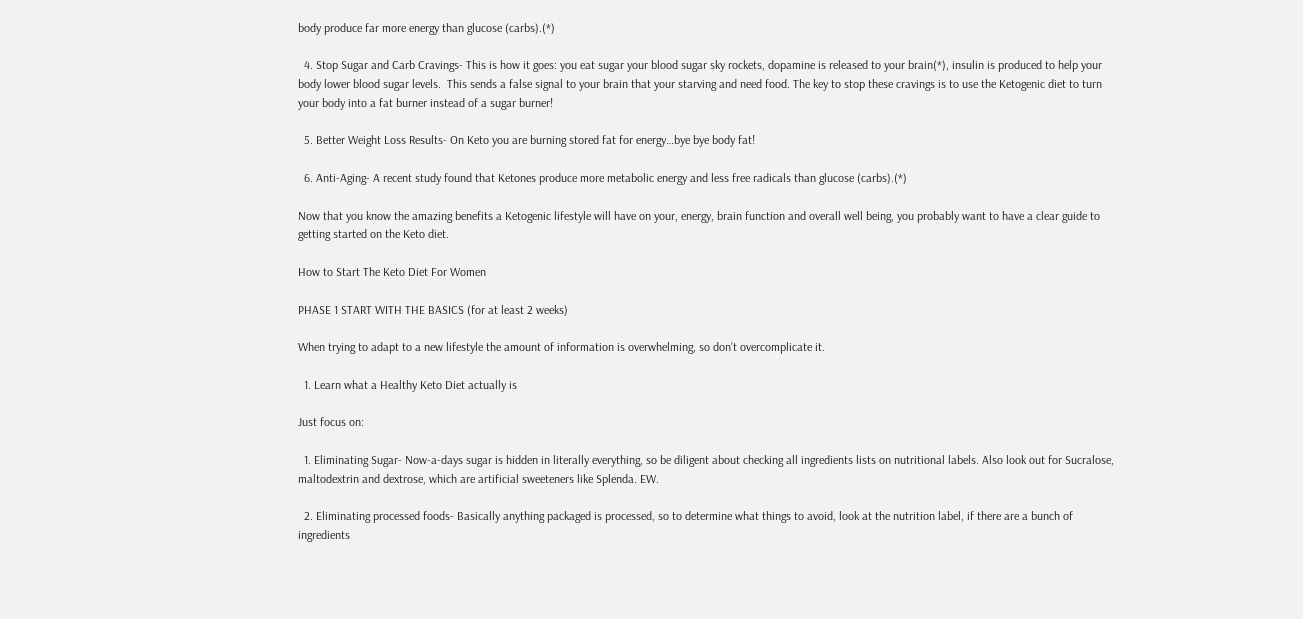body produce far more energy than glucose (carbs).(*)

  4. Stop Sugar and Carb Cravings- This is how it goes: you eat sugar your blood sugar sky rockets, dopamine is released to your brain(*), insulin is produced to help your body lower blood sugar levels.  This sends a false signal to your brain that your starving and need food. The key to stop these cravings is to use the Ketogenic diet to turn your body into a fat burner instead of a sugar burner!

  5. Better Weight Loss Results- On Keto you are burning stored fat for energy…bye bye body fat!

  6. Anti-Aging- A recent study found that Ketones produce more metabolic energy and less free radicals than glucose (carbs).(*)

Now that you know the amazing benefits a Ketogenic lifestyle will have on your, energy, brain function and overall well being, you probably want to have a clear guide to getting started on the Keto diet.

How to Start The Keto Diet For Women

PHASE 1 START WITH THE BASICS (for at least 2 weeks)

When trying to adapt to a new lifestyle the amount of information is overwhelming, so don’t overcomplicate it.

  1. Learn what a Healthy Keto Diet actually is

Just focus on:

  1. Eliminating Sugar- Now-a-days sugar is hidden in literally everything, so be diligent about checking all ingredients lists on nutritional labels. Also look out for Sucralose, maltodextrin and dextrose, which are artificial sweeteners like Splenda. EW.

  2. Eliminating processed foods- Basically anything packaged is processed, so to determine what things to avoid, look at the nutrition label, if there are a bunch of ingredients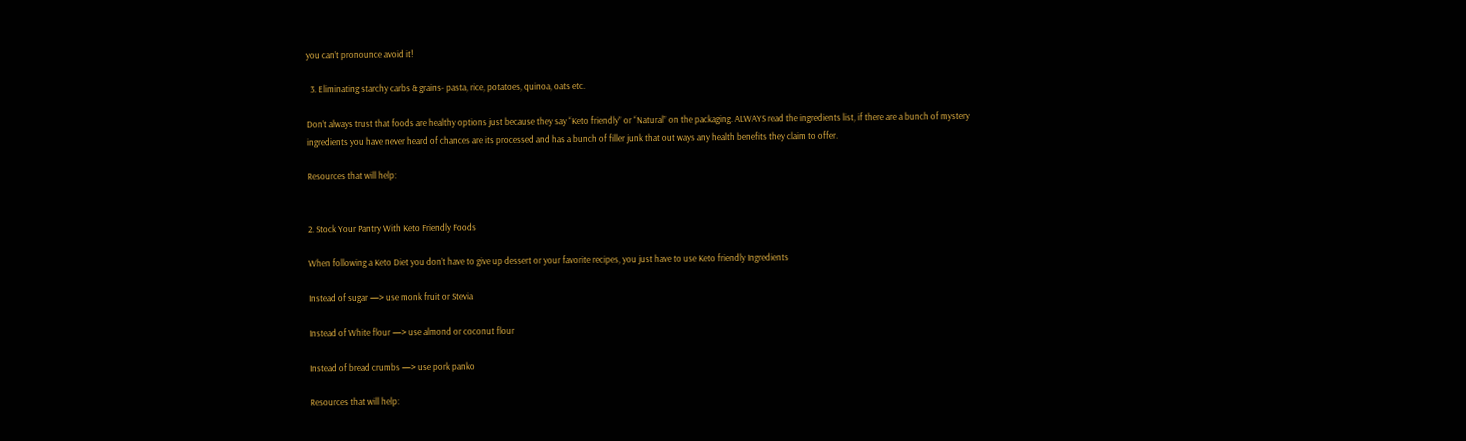you can’t pronounce avoid it!

  3. Eliminating starchy carbs & grains- pasta, rice, potatoes, quinoa, oats etc.

Don’t always trust that foods are healthy options just because they say “Keto friendly” or “Natural” on the packaging. ALWAYS read the ingredients list, if there are a bunch of mystery ingredients you have never heard of chances are its processed and has a bunch of filler junk that out ways any health benefits they claim to offer.

Resources that will help:


2. Stock Your Pantry With Keto Friendly Foods

When following a Keto Diet you don’t have to give up dessert or your favorite recipes, you just have to use Keto friendly Ingredients

Instead of sugar —> use monk fruit or Stevia

Instead of White flour —> use almond or coconut flour

Instead of bread crumbs —> use pork panko

Resources that will help: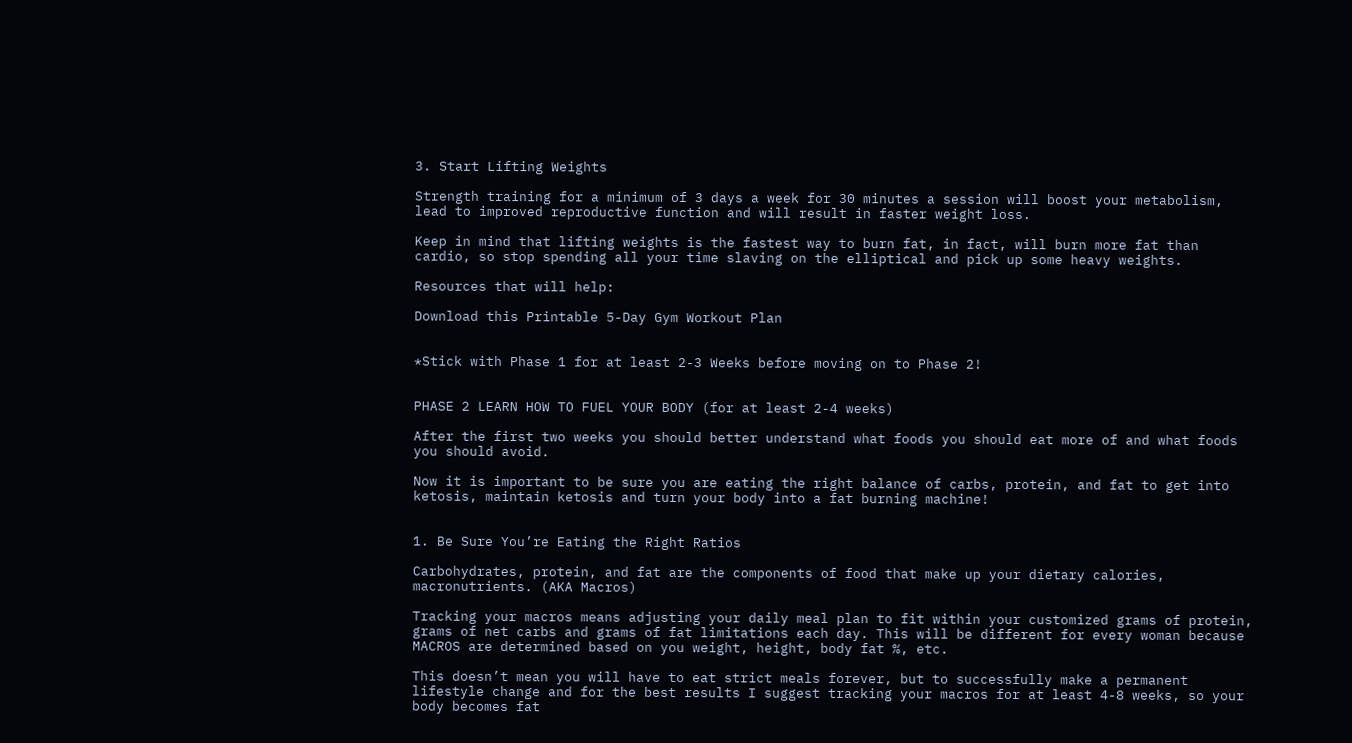3. Start Lifting Weights

Strength training for a minimum of 3 days a week for 30 minutes a session will boost your metabolism, lead to improved reproductive function and will result in faster weight loss.

Keep in mind that lifting weights is the fastest way to burn fat, in fact, will burn more fat than cardio, so stop spending all your time slaving on the elliptical and pick up some heavy weights.

Resources that will help:

Download this Printable 5-Day Gym Workout Plan


*Stick with Phase 1 for at least 2-3 Weeks before moving on to Phase 2!


PHASE 2 LEARN HOW TO FUEL YOUR BODY (for at least 2-4 weeks)

After the first two weeks you should better understand what foods you should eat more of and what foods you should avoid.

Now it is important to be sure you are eating the right balance of carbs, protein, and fat to get into ketosis, maintain ketosis and turn your body into a fat burning machine!


1. Be Sure You’re Eating the Right Ratios

Carbohydrates, protein, and fat are the components of food that make up your dietary calories, macronutrients. (AKA Macros)

Tracking your macros means adjusting your daily meal plan to fit within your customized grams of protein, grams of net carbs and grams of fat limitations each day. This will be different for every woman because MACROS are determined based on you weight, height, body fat %, etc.

This doesn’t mean you will have to eat strict meals forever, but to successfully make a permanent lifestyle change and for the best results I suggest tracking your macros for at least 4-8 weeks, so your body becomes fat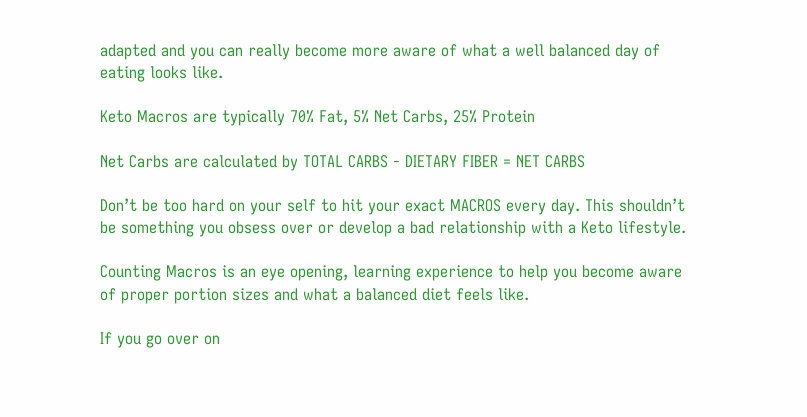adapted and you can really become more aware of what a well balanced day of eating looks like.

Keto Macros are typically 70% Fat, 5% Net Carbs, 25% Protein

Net Carbs are calculated by TOTAL CARBS - DIETARY FIBER = NET CARBS

Don’t be too hard on your self to hit your exact MACROS every day. This shouldn’t be something you obsess over or develop a bad relationship with a Keto lifestyle.

Counting Macros is an eye opening, learning experience to help you become aware of proper portion sizes and what a balanced diet feels like.

If you go over on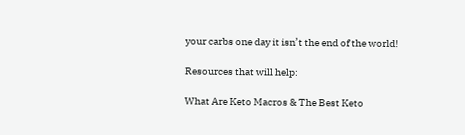your carbs one day it isn’t the end of the world!

Resources that will help:

What Are Keto Macros & The Best Keto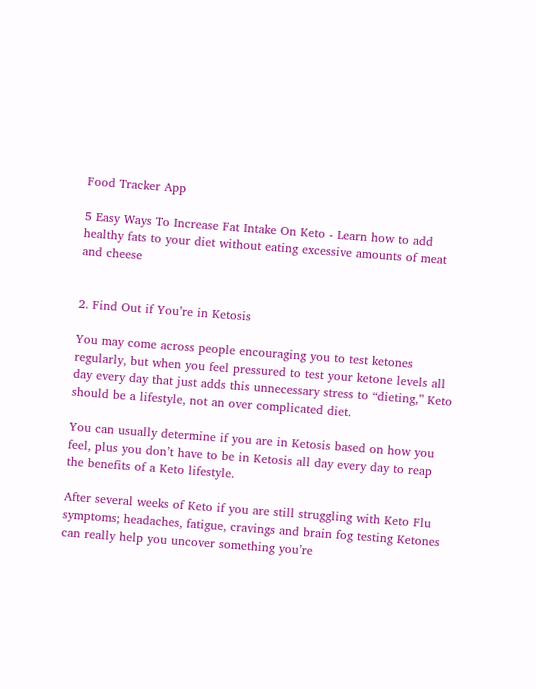Food Tracker App

5 Easy Ways To Increase Fat Intake On Keto - Learn how to add healthy fats to your diet without eating excessive amounts of meat and cheese


2. Find Out if You’re in Ketosis

You may come across people encouraging you to test ketones regularly, but when you feel pressured to test your ketone levels all day every day that just adds this unnecessary stress to “dieting,” Keto should be a lifestyle, not an over complicated diet.

You can usually determine if you are in Ketosis based on how you feel, plus you don’t have to be in Ketosis all day every day to reap the benefits of a Keto lifestyle.

After several weeks of Keto if you are still struggling with Keto Flu symptoms; headaches, fatigue, cravings and brain fog testing Ketones can really help you uncover something you’re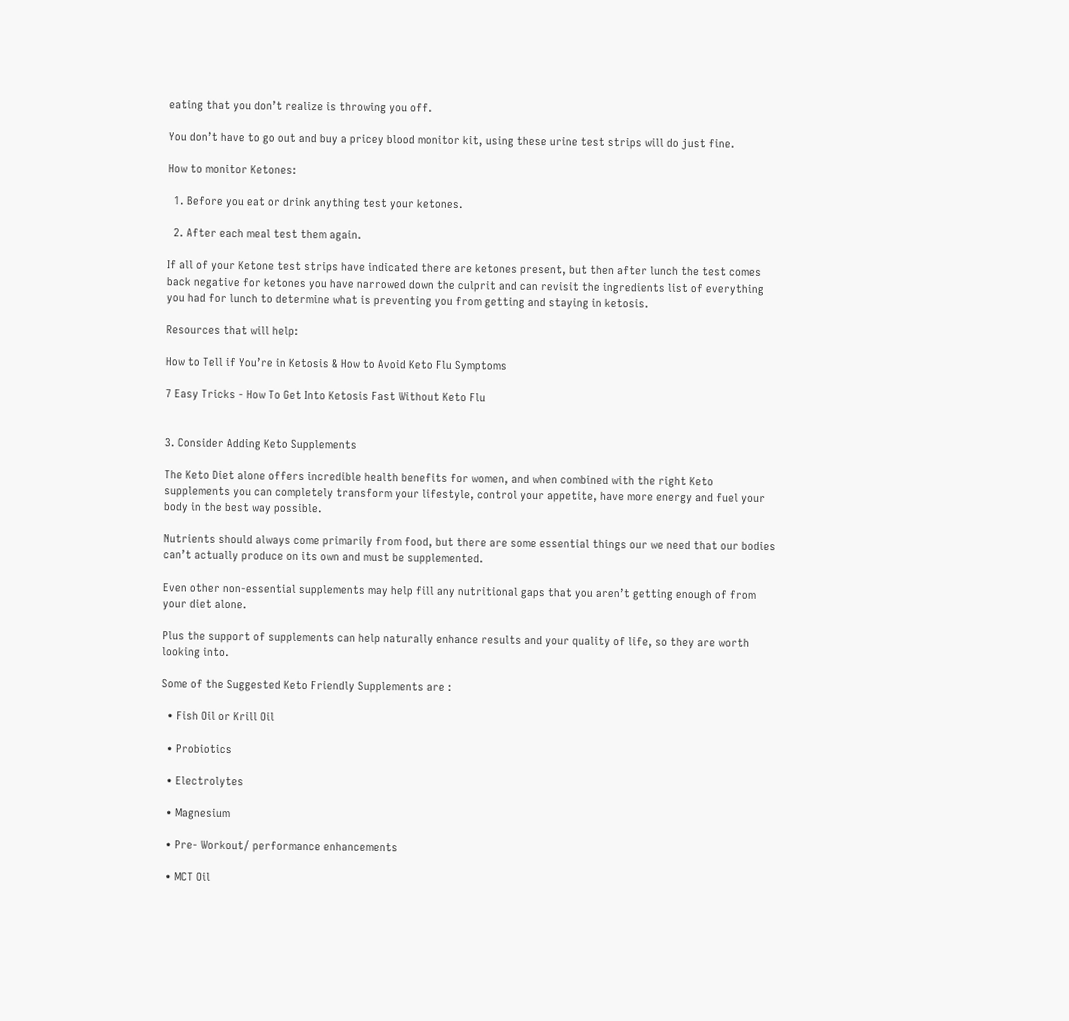eating that you don’t realize is throwing you off.

You don’t have to go out and buy a pricey blood monitor kit, using these urine test strips will do just fine.

How to monitor Ketones:

  1. Before you eat or drink anything test your ketones.

  2. After each meal test them again.

If all of your Ketone test strips have indicated there are ketones present, but then after lunch the test comes back negative for ketones you have narrowed down the culprit and can revisit the ingredients list of everything you had for lunch to determine what is preventing you from getting and staying in ketosis.

Resources that will help:

How to Tell if You’re in Ketosis & How to Avoid Keto Flu Symptoms

7 Easy Tricks - How To Get Into Ketosis Fast Without Keto Flu


3. Consider Adding Keto Supplements

The Keto Diet alone offers incredible health benefits for women, and when combined with the right Keto supplements you can completely transform your lifestyle, control your appetite, have more energy and fuel your body in the best way possible.

Nutrients should always come primarily from food, but there are some essential things our we need that our bodies can’t actually produce on its own and must be supplemented.

Even other non-essential supplements may help fill any nutritional gaps that you aren’t getting enough of from your diet alone.

Plus the support of supplements can help naturally enhance results and your quality of life, so they are worth looking into.

Some of the Suggested Keto Friendly Supplements are :

  • Fish Oil or Krill Oil

  • Probiotics

  • Electrolytes

  • Magnesium

  • Pre- Workout/ performance enhancements

  • MCT Oil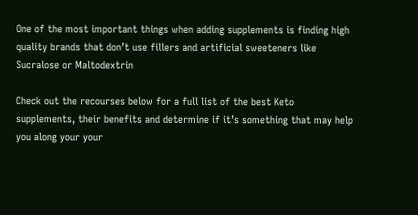One of the most important things when adding supplements is finding high quality brands that don’t use fillers and artificial sweeteners like Sucralose or Maltodextrin

Check out the recourses below for a full list of the best Keto supplements, their benefits and determine if it’s something that may help you along your your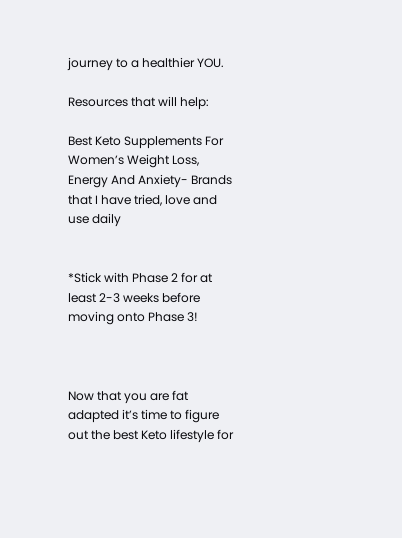journey to a healthier YOU.

Resources that will help:

Best Keto Supplements For Women’s Weight Loss, Energy And Anxiety- Brands that I have tried, love and use daily


*Stick with Phase 2 for at least 2-3 weeks before moving onto Phase 3!



Now that you are fat adapted it’s time to figure out the best Keto lifestyle for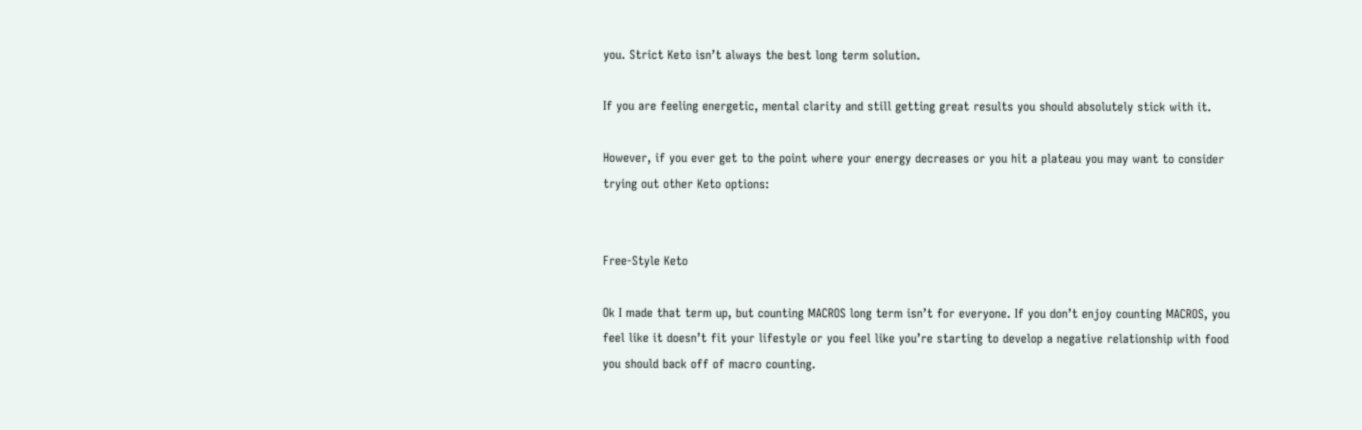you. Strict Keto isn’t always the best long term solution.

If you are feeling energetic, mental clarity and still getting great results you should absolutely stick with it.

However, if you ever get to the point where your energy decreases or you hit a plateau you may want to consider trying out other Keto options:


Free-Style Keto

Ok I made that term up, but counting MACROS long term isn’t for everyone. If you don’t enjoy counting MACROS, you feel like it doesn’t fit your lifestyle or you feel like you’re starting to develop a negative relationship with food you should back off of macro counting.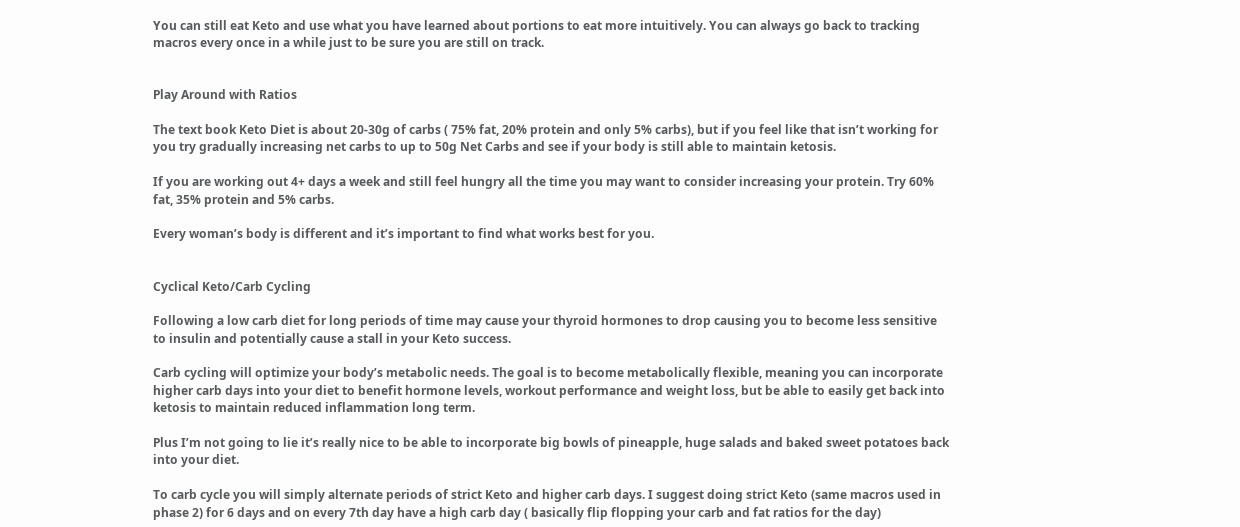You can still eat Keto and use what you have learned about portions to eat more intuitively. You can always go back to tracking macros every once in a while just to be sure you are still on track.


Play Around with Ratios

The text book Keto Diet is about 20-30g of carbs ( 75% fat, 20% protein and only 5% carbs), but if you feel like that isn’t working for you try gradually increasing net carbs to up to 50g Net Carbs and see if your body is still able to maintain ketosis.

If you are working out 4+ days a week and still feel hungry all the time you may want to consider increasing your protein. Try 60% fat, 35% protein and 5% carbs.

Every woman’s body is different and it’s important to find what works best for you.


Cyclical Keto/Carb Cycling

Following a low carb diet for long periods of time may cause your thyroid hormones to drop causing you to become less sensitive to insulin and potentially cause a stall in your Keto success.

Carb cycling will optimize your body’s metabolic needs. The goal is to become metabolically flexible, meaning you can incorporate higher carb days into your diet to benefit hormone levels, workout performance and weight loss, but be able to easily get back into ketosis to maintain reduced inflammation long term.

Plus I’m not going to lie it’s really nice to be able to incorporate big bowls of pineapple, huge salads and baked sweet potatoes back into your diet.

To carb cycle you will simply alternate periods of strict Keto and higher carb days. I suggest doing strict Keto (same macros used in phase 2) for 6 days and on every 7th day have a high carb day ( basically flip flopping your carb and fat ratios for the day)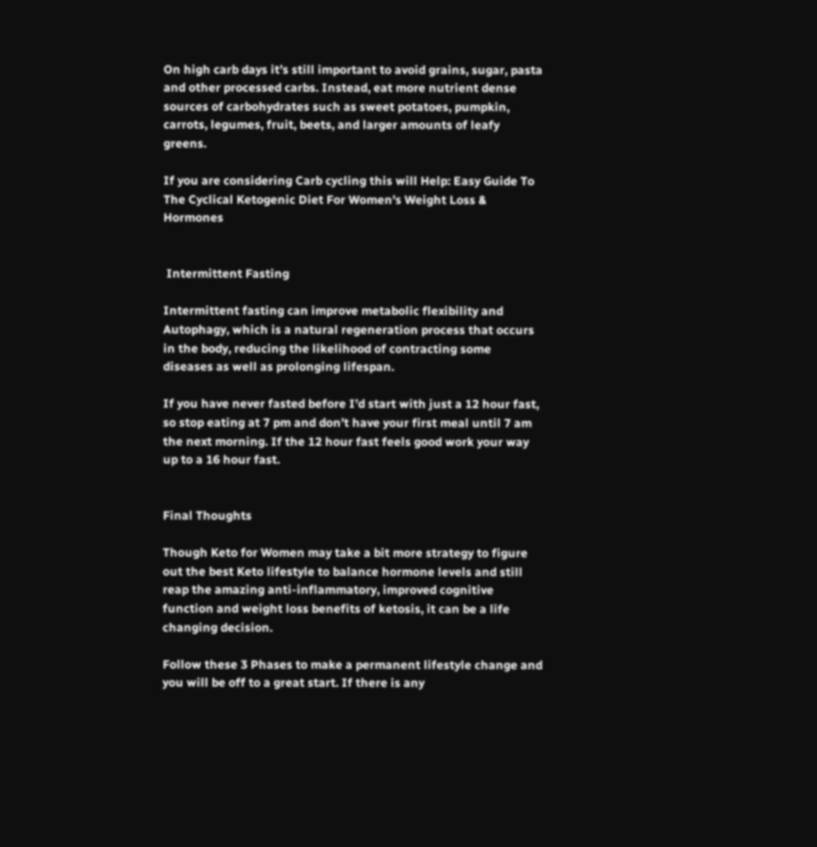On high carb days it’s still important to avoid grains, sugar, pasta and other processed carbs. Instead, eat more nutrient dense sources of carbohydrates such as sweet potatoes, pumpkin, carrots, legumes, fruit, beets, and larger amounts of leafy greens.

If you are considering Carb cycling this will Help: Easy Guide To The Cyclical Ketogenic Diet For Women's Weight Loss & Hormones


 Intermittent Fasting

Intermittent fasting can improve metabolic flexibility and Autophagy, which is a natural regeneration process that occurs in the body, reducing the likelihood of contracting some diseases as well as prolonging lifespan.

If you have never fasted before I’d start with just a 12 hour fast, so stop eating at 7 pm and don’t have your first meal until 7 am the next morning. If the 12 hour fast feels good work your way up to a 16 hour fast.


Final Thoughts

Though Keto for Women may take a bit more strategy to figure out the best Keto lifestyle to balance hormone levels and still reap the amazing anti-inflammatory, improved cognitive function and weight loss benefits of ketosis, it can be a life changing decision.

Follow these 3 Phases to make a permanent lifestyle change and you will be off to a great start. If there is any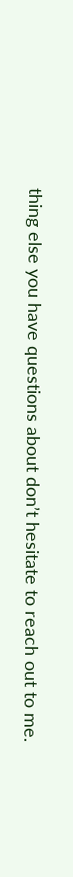thing else you have questions about don’t hesitate to reach out to me.